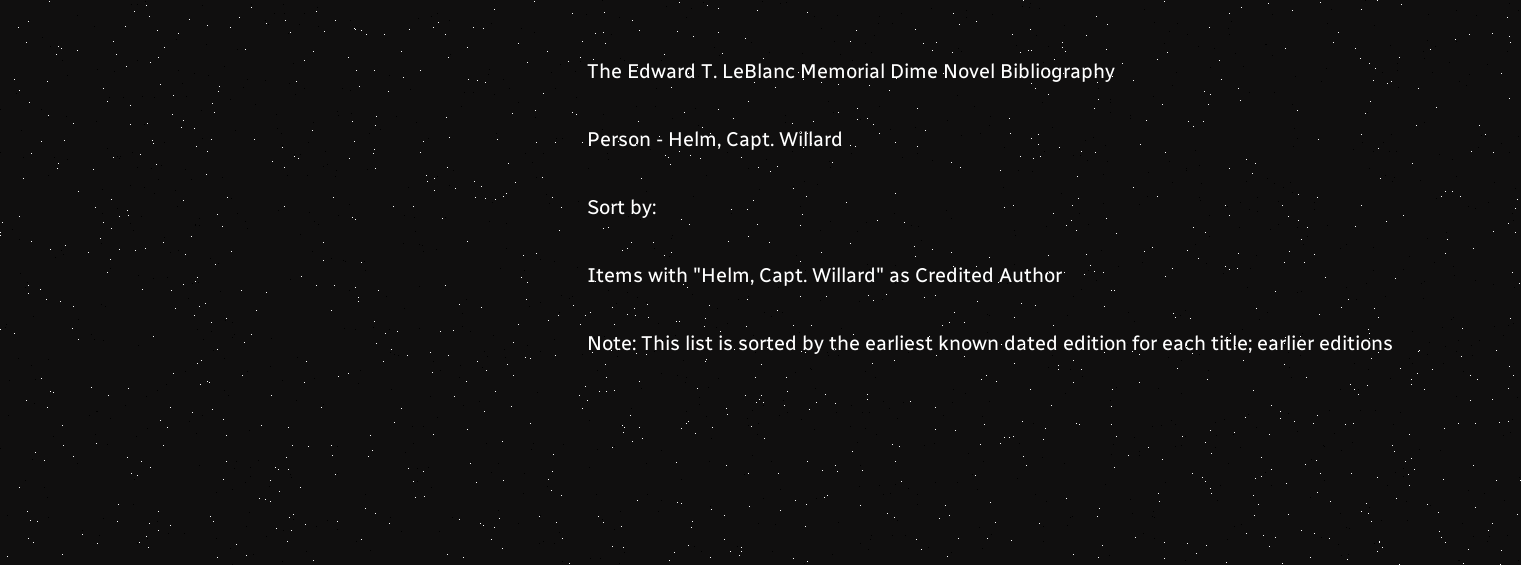The Edward T. LeBlanc Memorial Dime Novel Bibliography

Person - Helm, Capt. Willard

Sort by:

Items with "Helm, Capt. Willard" as Credited Author

Note: This list is sorted by the earliest known dated edition for each title; earlier editions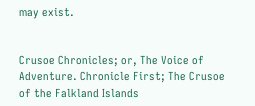may exist.


Crusoe Chronicles; or, The Voice of Adventure. Chronicle First; The Crusoe of the Falkland Islands